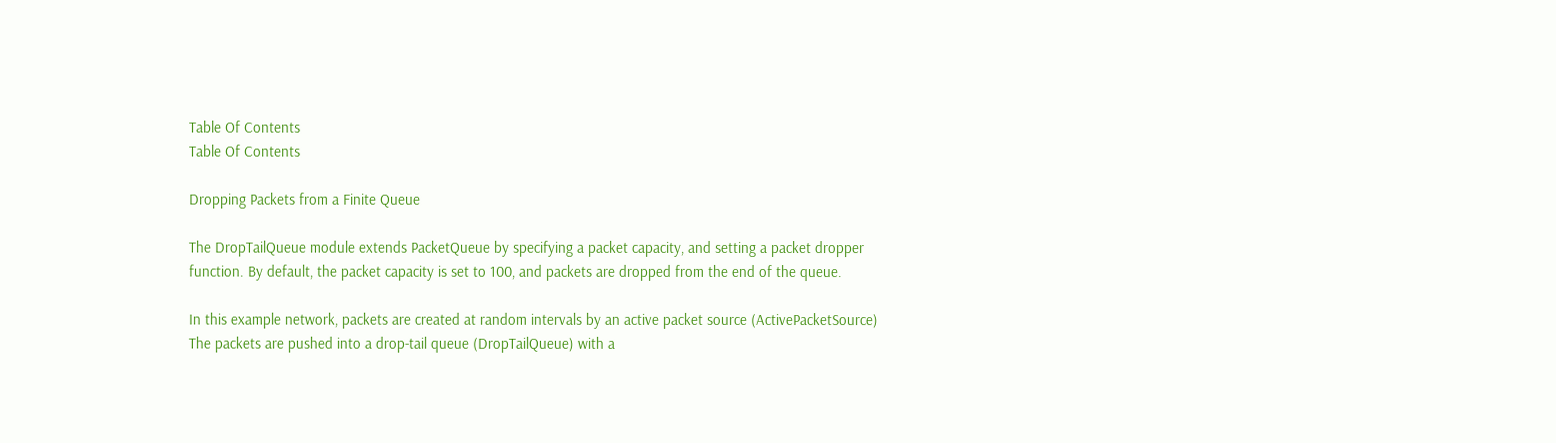Table Of Contents
Table Of Contents

Dropping Packets from a Finite Queue

The DropTailQueue module extends PacketQueue by specifying a packet capacity, and setting a packet dropper function. By default, the packet capacity is set to 100, and packets are dropped from the end of the queue.

In this example network, packets are created at random intervals by an active packet source (ActivePacketSource) The packets are pushed into a drop-tail queue (DropTailQueue) with a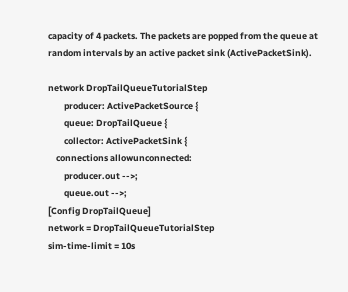capacity of 4 packets. The packets are popped from the queue at random intervals by an active packet sink (ActivePacketSink).

network DropTailQueueTutorialStep
        producer: ActivePacketSource {
        queue: DropTailQueue {
        collector: ActivePacketSink {
    connections allowunconnected:
        producer.out -->;
        queue.out -->;
[Config DropTailQueue]
network = DropTailQueueTutorialStep
sim-time-limit = 10s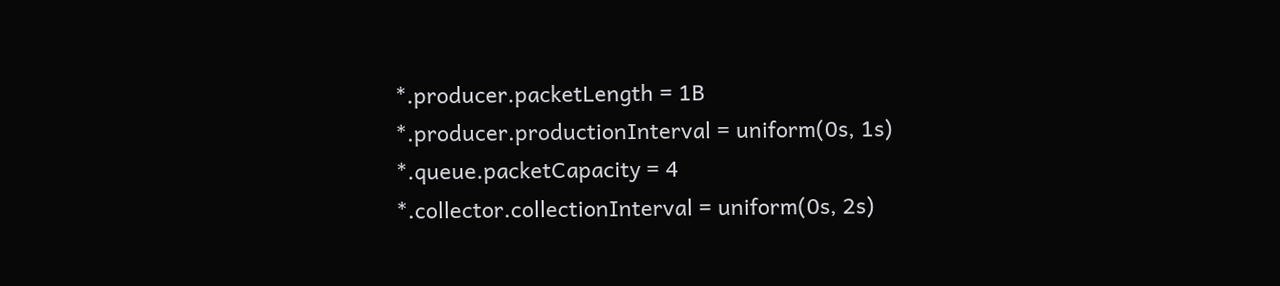*.producer.packetLength = 1B
*.producer.productionInterval = uniform(0s, 1s)
*.queue.packetCapacity = 4
*.collector.collectionInterval = uniform(0s, 2s)